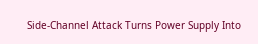Side-Channel Attack Turns Power Supply Into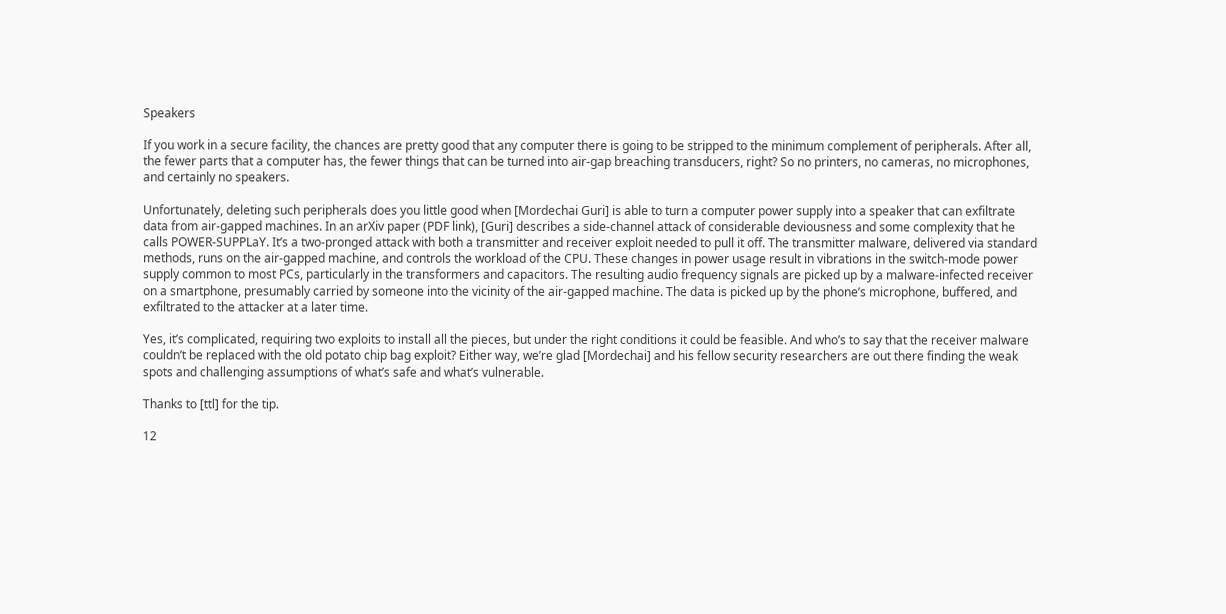Speakers

If you work in a secure facility, the chances are pretty good that any computer there is going to be stripped to the minimum complement of peripherals. After all, the fewer parts that a computer has, the fewer things that can be turned into air-gap breaching transducers, right? So no printers, no cameras, no microphones, and certainly no speakers.

Unfortunately, deleting such peripherals does you little good when [Mordechai Guri] is able to turn a computer power supply into a speaker that can exfiltrate data from air-gapped machines. In an arXiv paper (PDF link), [Guri] describes a side-channel attack of considerable deviousness and some complexity that he calls POWER-SUPPLaY. It’s a two-pronged attack with both a transmitter and receiver exploit needed to pull it off. The transmitter malware, delivered via standard methods, runs on the air-gapped machine, and controls the workload of the CPU. These changes in power usage result in vibrations in the switch-mode power supply common to most PCs, particularly in the transformers and capacitors. The resulting audio frequency signals are picked up by a malware-infected receiver on a smartphone, presumably carried by someone into the vicinity of the air-gapped machine. The data is picked up by the phone’s microphone, buffered, and exfiltrated to the attacker at a later time.

Yes, it’s complicated, requiring two exploits to install all the pieces, but under the right conditions it could be feasible. And who’s to say that the receiver malware couldn’t be replaced with the old potato chip bag exploit? Either way, we’re glad [Mordechai] and his fellow security researchers are out there finding the weak spots and challenging assumptions of what’s safe and what’s vulnerable.

Thanks to [ttl] for the tip.

12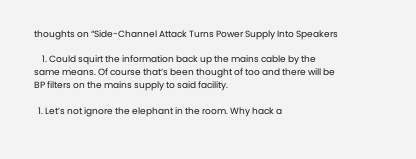thoughts on “Side-Channel Attack Turns Power Supply Into Speakers

    1. Could squirt the information back up the mains cable by the same means. Of course that’s been thought of too and there will be BP filters on the mains supply to said facility.

  1. Let’s not ignore the elephant in the room. Why hack a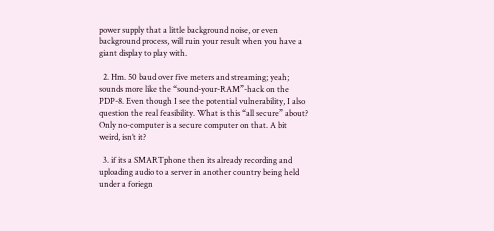power supply that a little background noise, or even background process, will ruin your result when you have a giant display to play with.

  2. Hm. 50 baud over five meters and streaming; yeah; sounds more like the “sound-your-RAM”-hack on the PDP-8. Even though I see the potential vulnerability, I also question the real feasibility. What is this “all secure” about? Only no-computer is a secure computer on that. A bit weird, isn’t it?

  3. if its a SMARTphone then its already recording and uploading audio to a server in another country being held under a foriegn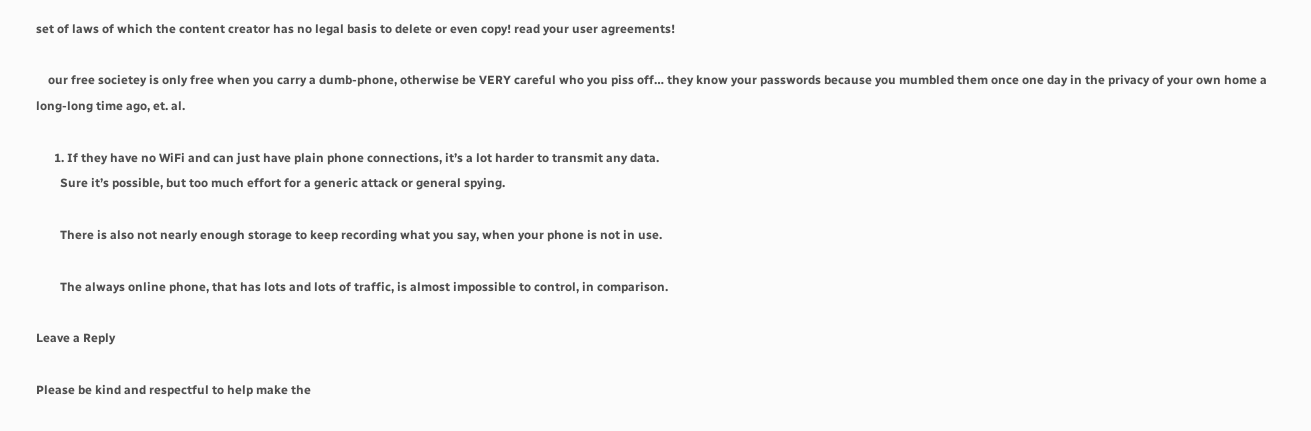set of laws of which the content creator has no legal basis to delete or even copy! read your user agreements!

    our free societey is only free when you carry a dumb-phone, otherwise be VERY careful who you piss off… they know your passwords because you mumbled them once one day in the privacy of your own home a long-long time ago, et. al.

      1. If they have no WiFi and can just have plain phone connections, it’s a lot harder to transmit any data.
        Sure it’s possible, but too much effort for a generic attack or general spying.

        There is also not nearly enough storage to keep recording what you say, when your phone is not in use.

        The always online phone, that has lots and lots of traffic, is almost impossible to control, in comparison.

Leave a Reply

Please be kind and respectful to help make the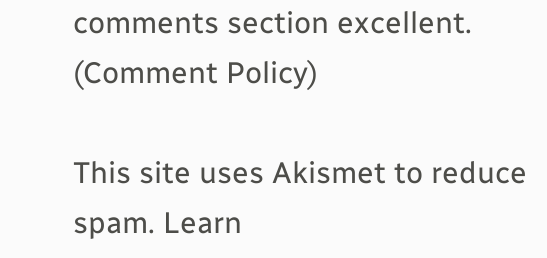comments section excellent. (Comment Policy)

This site uses Akismet to reduce spam. Learn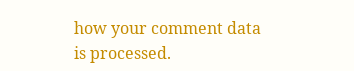how your comment data is processed.